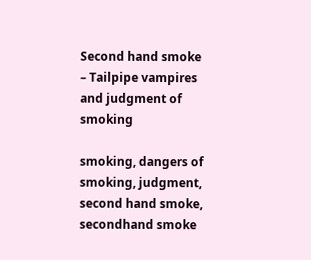Second hand smoke – Tailpipe vampires and judgment of smoking

smoking, dangers of smoking, judgment, second hand smoke, secondhand smoke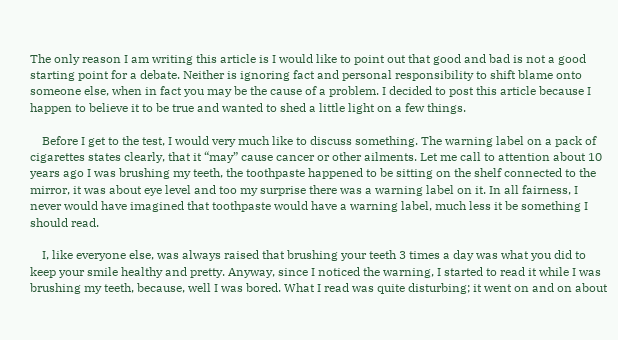The only reason I am writing this article is I would like to point out that good and bad is not a good starting point for a debate. Neither is ignoring fact and personal responsibility to shift blame onto someone else, when in fact you may be the cause of a problem. I decided to post this article because I happen to believe it to be true and wanted to shed a little light on a few things.

    Before I get to the test, I would very much like to discuss something. The warning label on a pack of cigarettes states clearly, that it “may” cause cancer or other ailments. Let me call to attention about 10 years ago I was brushing my teeth, the toothpaste happened to be sitting on the shelf connected to the mirror, it was about eye level and too my surprise there was a warning label on it. In all fairness, I never would have imagined that toothpaste would have a warning label, much less it be something I should read.

    I, like everyone else, was always raised that brushing your teeth 3 times a day was what you did to keep your smile healthy and pretty. Anyway, since I noticed the warning, I started to read it while I was brushing my teeth, because, well I was bored. What I read was quite disturbing; it went on and on about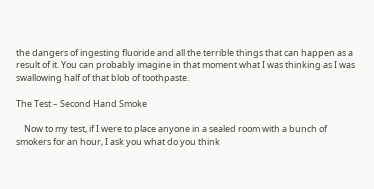the dangers of ingesting fluoride and all the terrible things that can happen as a result of it. You can probably imagine in that moment what I was thinking as I was swallowing half of that blob of toothpaste.

The Test – Second Hand Smoke

    Now to my test, if I were to place anyone in a sealed room with a bunch of smokers for an hour, I ask you what do you think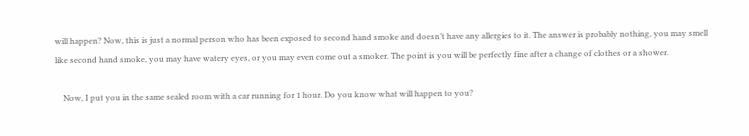will happen? Now, this is just a normal person who has been exposed to second hand smoke and doesn’t have any allergies to it. The answer is probably nothing, you may smell like second hand smoke, you may have watery eyes, or you may even come out a smoker. The point is you will be perfectly fine after a change of clothes or a shower.

    Now, I put you in the same sealed room with a car running for 1 hour. Do you know what will happen to you?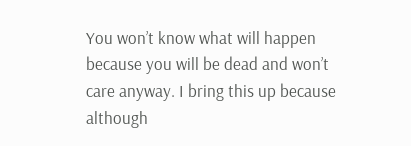You won’t know what will happen because you will be dead and won’t care anyway. I bring this up because although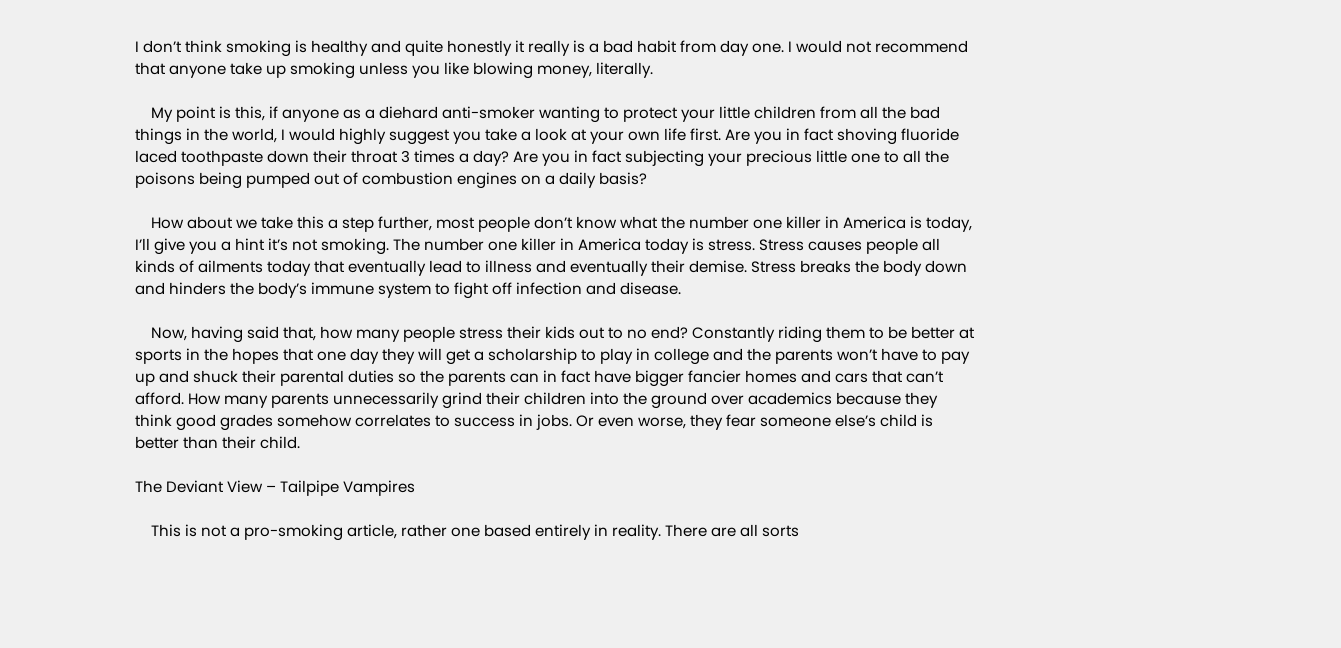I don’t think smoking is healthy and quite honestly it really is a bad habit from day one. I would not recommend that anyone take up smoking unless you like blowing money, literally.

    My point is this, if anyone as a diehard anti-smoker wanting to protect your little children from all the bad things in the world, I would highly suggest you take a look at your own life first. Are you in fact shoving fluoride laced toothpaste down their throat 3 times a day? Are you in fact subjecting your precious little one to all the poisons being pumped out of combustion engines on a daily basis?

    How about we take this a step further, most people don’t know what the number one killer in America is today, I’ll give you a hint it’s not smoking. The number one killer in America today is stress. Stress causes people all kinds of ailments today that eventually lead to illness and eventually their demise. Stress breaks the body down and hinders the body’s immune system to fight off infection and disease.

    Now, having said that, how many people stress their kids out to no end? Constantly riding them to be better at sports in the hopes that one day they will get a scholarship to play in college and the parents won’t have to pay up and shuck their parental duties so the parents can in fact have bigger fancier homes and cars that can’t afford. How many parents unnecessarily grind their children into the ground over academics because they think good grades somehow correlates to success in jobs. Or even worse, they fear someone else’s child is better than their child.

The Deviant View – Tailpipe Vampires

    This is not a pro-smoking article, rather one based entirely in reality. There are all sorts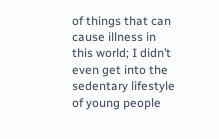of things that can cause illness in this world; I didn’t even get into the sedentary lifestyle of young people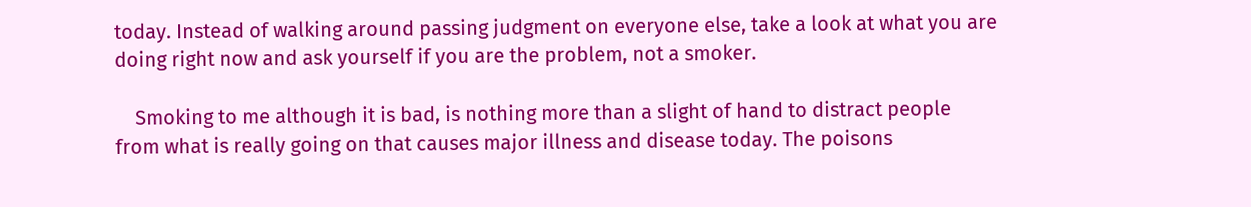today. Instead of walking around passing judgment on everyone else, take a look at what you are doing right now and ask yourself if you are the problem, not a smoker.

    Smoking to me although it is bad, is nothing more than a slight of hand to distract people from what is really going on that causes major illness and disease today. The poisons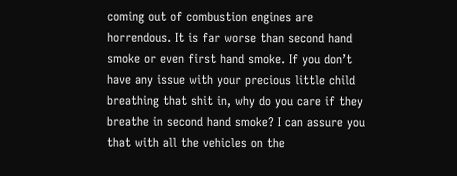coming out of combustion engines are horrendous. It is far worse than second hand smoke or even first hand smoke. If you don’t have any issue with your precious little child breathing that shit in, why do you care if they breathe in second hand smoke? I can assure you that with all the vehicles on the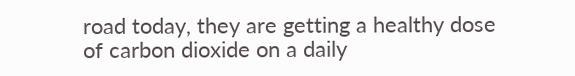road today, they are getting a healthy dose of carbon dioxide on a daily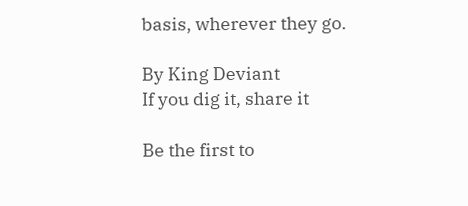basis, wherever they go.

By King Deviant
If you dig it, share it

Be the first to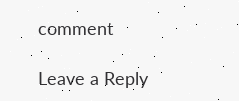comment

Leave a Reply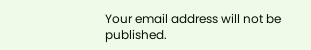Your email address will not be published.